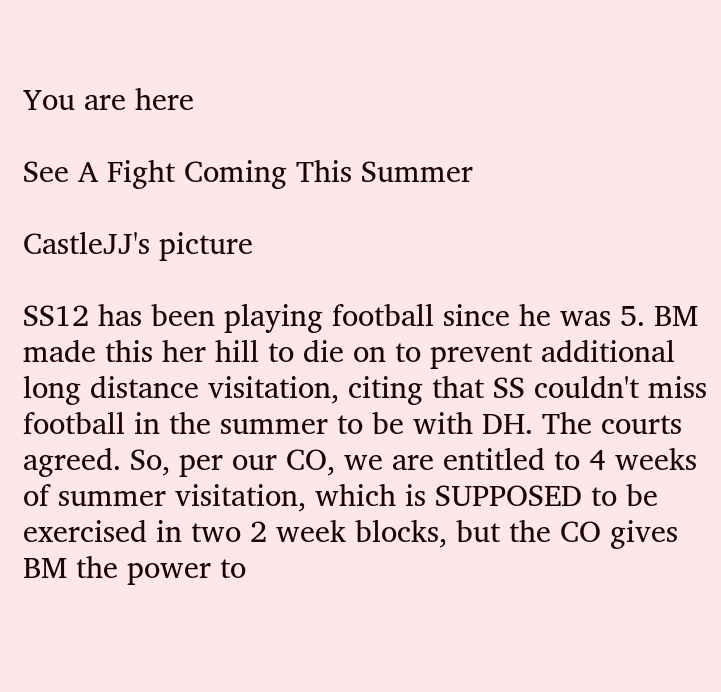You are here

See A Fight Coming This Summer

CastleJJ's picture

SS12 has been playing football since he was 5. BM made this her hill to die on to prevent additional long distance visitation, citing that SS couldn't miss football in the summer to be with DH. The courts agreed. So, per our CO, we are entitled to 4 weeks of summer visitation, which is SUPPOSED to be exercised in two 2 week blocks, but the CO gives BM the power to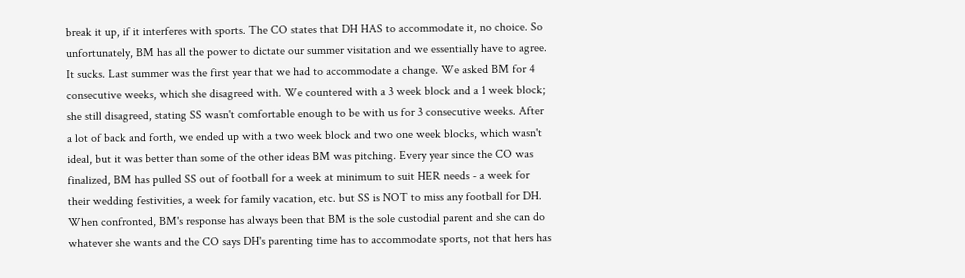break it up, if it interferes with sports. The CO states that DH HAS to accommodate it, no choice. So unfortunately, BM has all the power to dictate our summer visitation and we essentially have to agree. It sucks. Last summer was the first year that we had to accommodate a change. We asked BM for 4 consecutive weeks, which she disagreed with. We countered with a 3 week block and a 1 week block; she still disagreed, stating SS wasn't comfortable enough to be with us for 3 consecutive weeks. After a lot of back and forth, we ended up with a two week block and two one week blocks, which wasn't ideal, but it was better than some of the other ideas BM was pitching. Every year since the CO was finalized, BM has pulled SS out of football for a week at minimum to suit HER needs - a week for their wedding festivities, a week for family vacation, etc. but SS is NOT to miss any football for DH. When confronted, BM's response has always been that BM is the sole custodial parent and she can do whatever she wants and the CO says DH's parenting time has to accommodate sports, not that hers has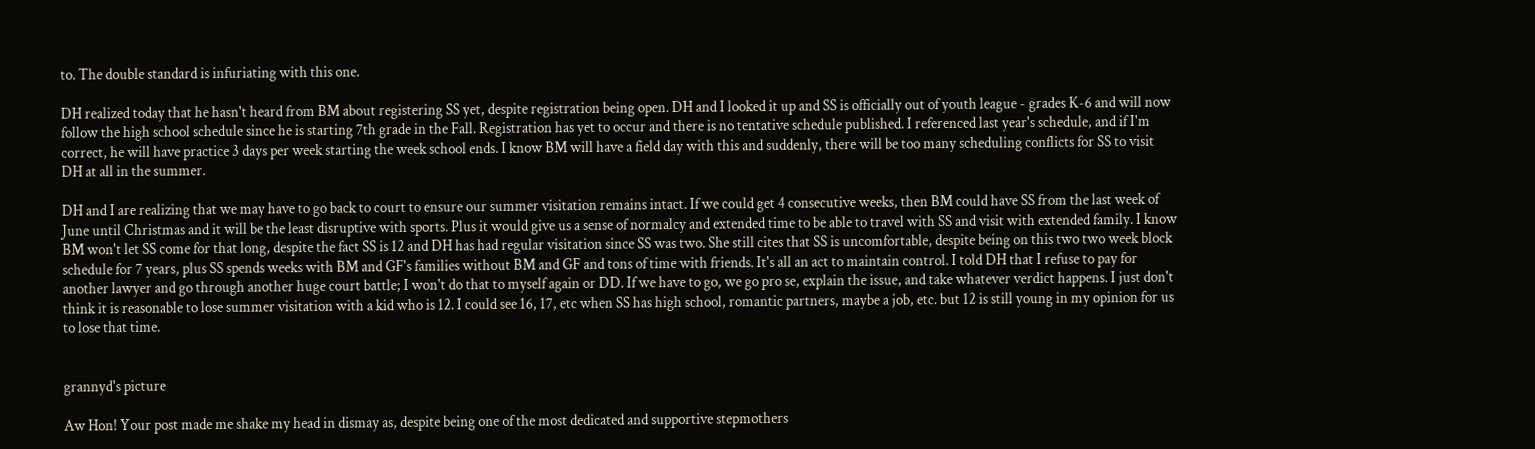to. The double standard is infuriating with this one.

DH realized today that he hasn't heard from BM about registering SS yet, despite registration being open. DH and I looked it up and SS is officially out of youth league - grades K-6 and will now follow the high school schedule since he is starting 7th grade in the Fall. Registration has yet to occur and there is no tentative schedule published. I referenced last year's schedule, and if I'm correct, he will have practice 3 days per week starting the week school ends. I know BM will have a field day with this and suddenly, there will be too many scheduling conflicts for SS to visit DH at all in the summer.

DH and I are realizing that we may have to go back to court to ensure our summer visitation remains intact. If we could get 4 consecutive weeks, then BM could have SS from the last week of June until Christmas and it will be the least disruptive with sports. Plus it would give us a sense of normalcy and extended time to be able to travel with SS and visit with extended family. I know BM won't let SS come for that long, despite the fact SS is 12 and DH has had regular visitation since SS was two. She still cites that SS is uncomfortable, despite being on this two two week block schedule for 7 years, plus SS spends weeks with BM and GF's families without BM and GF and tons of time with friends. It's all an act to maintain control. I told DH that I refuse to pay for another lawyer and go through another huge court battle; I won't do that to myself again or DD. If we have to go, we go pro se, explain the issue, and take whatever verdict happens. I just don't think it is reasonable to lose summer visitation with a kid who is 12. I could see 16, 17, etc when SS has high school, romantic partners, maybe a job, etc. but 12 is still young in my opinion for us to lose that time.


grannyd's picture

Aw Hon! Your post made me shake my head in dismay as, despite being one of the most dedicated and supportive stepmothers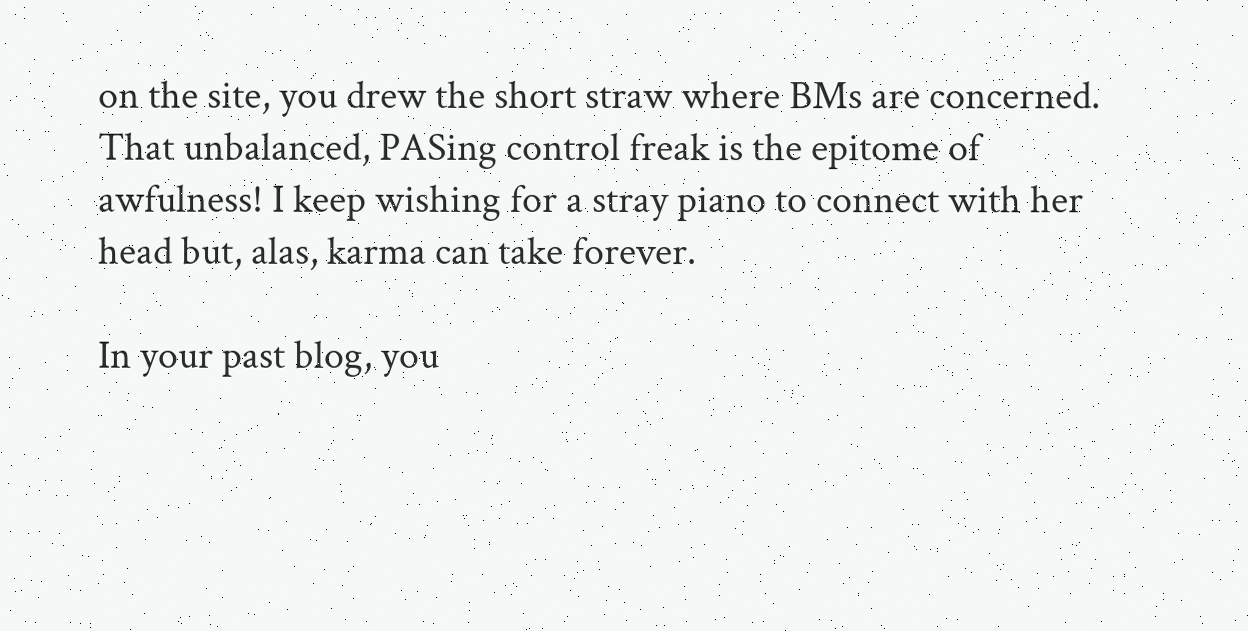on the site, you drew the short straw where BMs are concerned. That unbalanced, PASing control freak is the epitome of awfulness! I keep wishing for a stray piano to connect with her head but, alas, karma can take forever.

In your past blog, you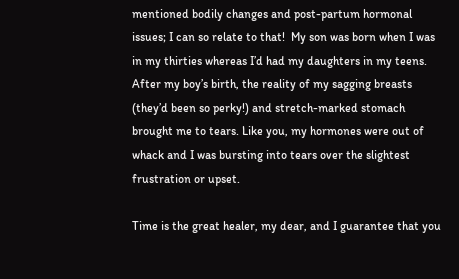mentioned bodily changes and post-partum hormonal issues; I can so relate to that!  My son was born when I was in my thirties whereas I’d had my daughters in my teens. After my boy’s birth, the reality of my sagging breasts (they’d been so perky!) and stretch-marked stomach brought me to tears. Like you, my hormones were out of whack and I was bursting into tears over the slightest frustration or upset.

Time is the great healer, my dear, and I guarantee that you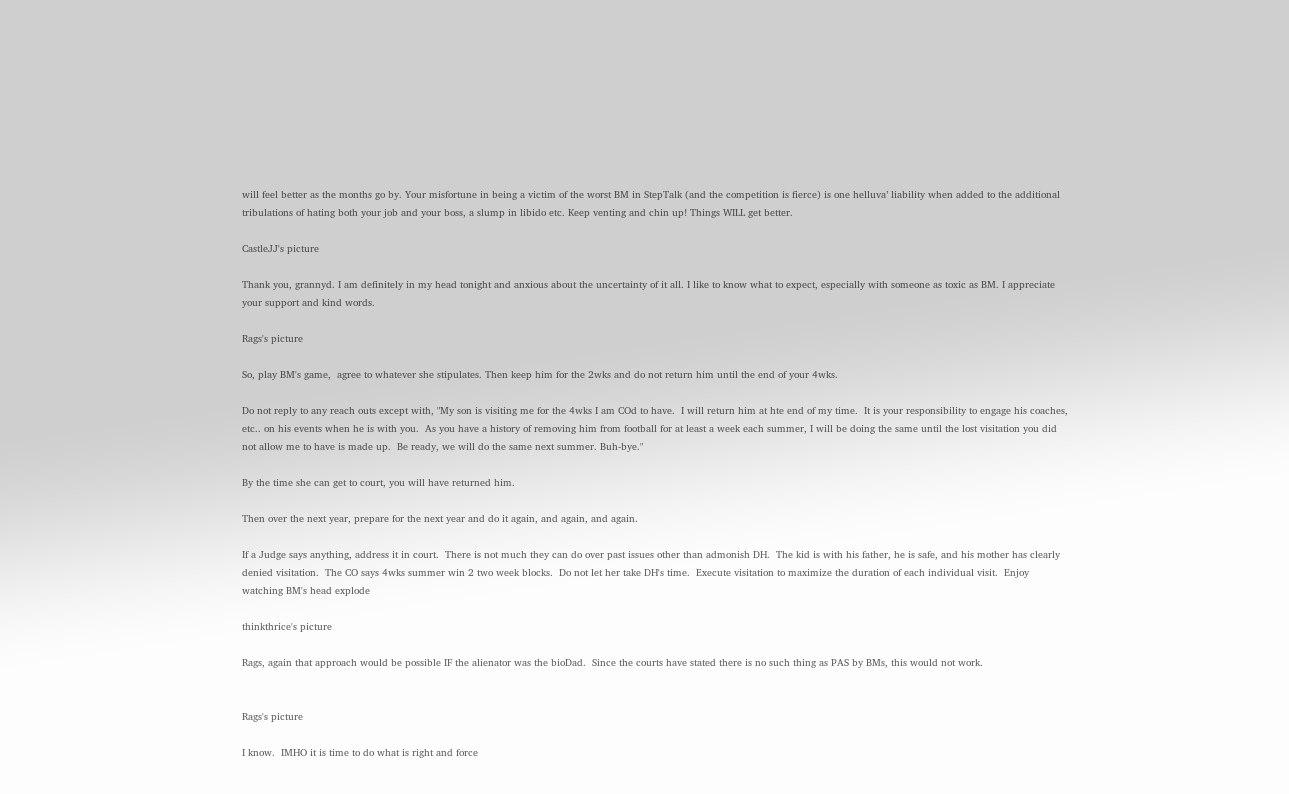will feel better as the months go by. Your misfortune in being a victim of the worst BM in StepTalk (and the competition is fierce) is one helluva’ liability when added to the additional tribulations of hating both your job and your boss, a slump in libido etc. Keep venting and chin up! Things WILL get better.

CastleJJ's picture

Thank you, grannyd. I am definitely in my head tonight and anxious about the uncertainty of it all. I like to know what to expect, especially with someone as toxic as BM. I appreciate your support and kind words.

Rags's picture

So, play BM's game,  agree to whatever she stipulates. Then keep him for the 2wks and do not return him until the end of your 4wks.

Do not reply to any reach outs except with, "My son is visiting me for the 4wks I am COd to have.  I will return him at hte end of my time.  It is your responsibility to engage his coaches, etc.. on his events when he is with you.  As you have a history of removing him from football for at least a week each summer, I will be doing the same until the lost visitation you did not allow me to have is made up.  Be ready, we will do the same next summer. Buh-bye."

By the time she can get to court, you will have returned him.

Then over the next year, prepare for the next year and do it again, and again, and again.

If a Judge says anything, address it in court.  There is not much they can do over past issues other than admonish DH.  The kid is with his father, he is safe, and his mother has clearly denied visitation.  The CO says 4wks summer win 2 two week blocks.  Do not let her take DH's time.  Execute visitation to maximize the duration of each individual visit.  Enjoy watching BM's head explode

thinkthrice's picture

Rags, again that approach would be possible IF the alienator was the bioDad.  Since the courts have stated there is no such thing as PAS by BMs, this would not work.


Rags's picture

I know.  IMHO it is time to do what is right and force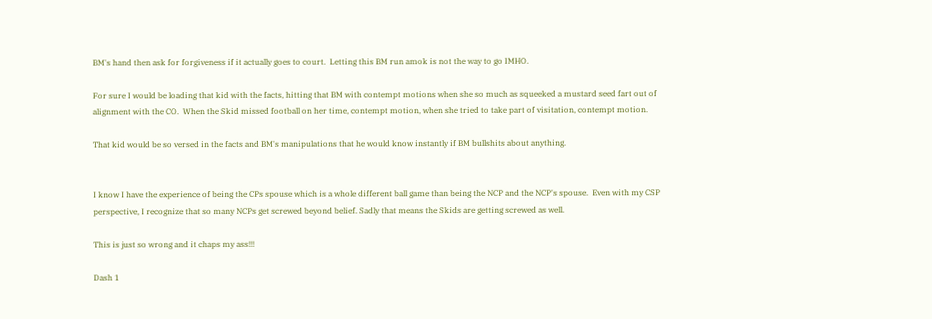BM's hand then ask for forgiveness if it actually goes to court.  Letting this BM run amok is not the way to go IMHO.

For sure I would be loading that kid with the facts, hitting that BM with contempt motions when she so much as squeeked a mustard seed fart out of alignment with the CO.  When the Skid missed football on her time, contempt motion, when she tried to take part of visitation, contempt motion.

That kid would be so versed in the facts and BM's manipulations that he would know instantly if BM bullshits about anything.


I know I have the experience of being the CPs spouse which is a whole different ball game than being the NCP and the NCP's spouse.  Even with my CSP perspective, I recognize that so many NCPs get screwed beyond belief. Sadly that means the Skids are getting screwed as well.

This is just so wrong and it chaps my ass!!!

Dash 1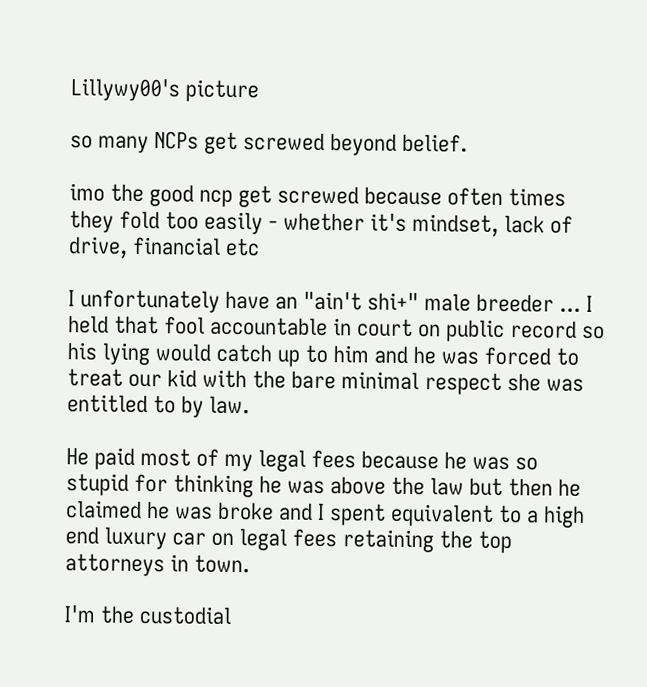Lillywy00's picture

so many NCPs get screwed beyond belief.

imo the good ncp get screwed because often times they fold too easily - whether it's mindset, lack of drive, financial etc

I unfortunately have an "ain't shi+" male breeder ... I held that fool accountable in court on public record so his lying would catch up to him and he was forced to treat our kid with the bare minimal respect she was entitled to by law.

He paid most of my legal fees because he was so stupid for thinking he was above the law but then he claimed he was broke and I spent equivalent to a high end luxury car on legal fees retaining the top attorneys in town.

I'm the custodial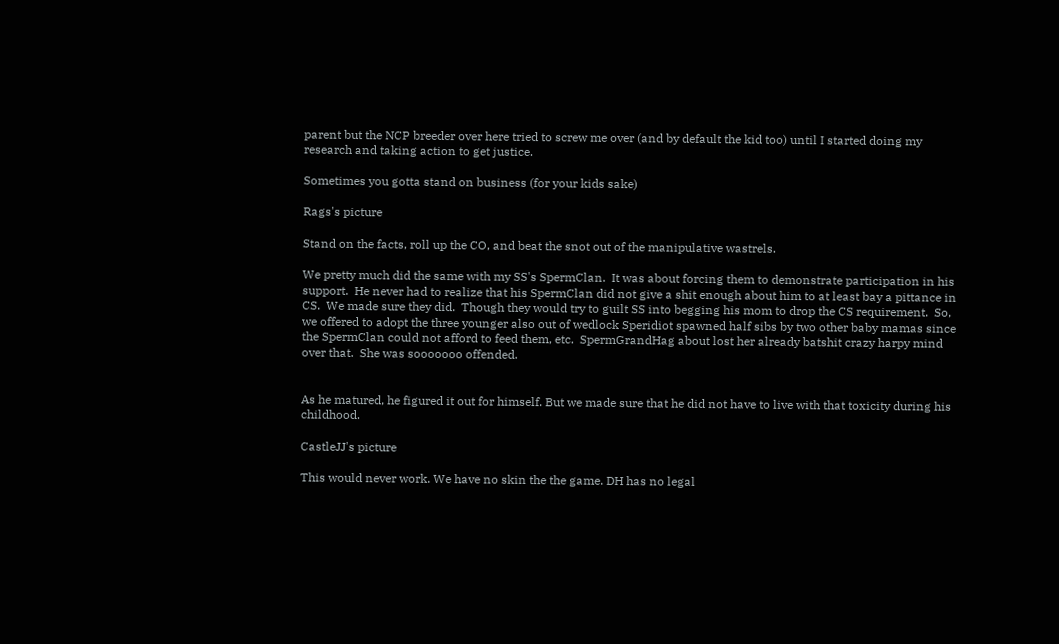parent but the NCP breeder over here tried to screw me over (and by default the kid too) until I started doing my research and taking action to get justice.

Sometimes you gotta stand on business (for your kids sake)

Rags's picture

Stand on the facts, roll up the CO, and beat the snot out of the manipulative wastrels.

We pretty much did the same with my SS's SpermClan.  It was about forcing them to demonstrate participation in his support.  He never had to realize that his SpermClan did not give a shit enough about him to at least bay a pittance in CS.  We made sure they did.  Though they would try to guilt SS into begging his mom to drop the CS requirement.  So, we offered to adopt the three younger also out of wedlock Speridiot spawned half sibs by two other baby mamas since the SpermClan could not afford to feed them, etc.  SpermGrandHag about lost her already batshit crazy harpy mind over that.  She was sooooooo offended.


As he matured, he figured it out for himself. But we made sure that he did not have to live with that toxicity during his childhood.

CastleJJ's picture

This would never work. We have no skin the the game. DH has no legal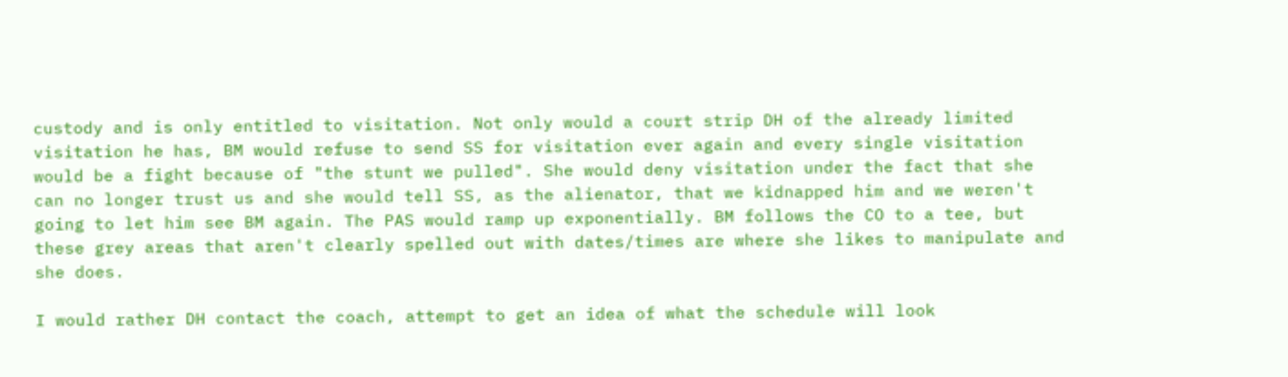custody and is only entitled to visitation. Not only would a court strip DH of the already limited visitation he has, BM would refuse to send SS for visitation ever again and every single visitation would be a fight because of "the stunt we pulled". She would deny visitation under the fact that she can no longer trust us and she would tell SS, as the alienator, that we kidnapped him and we weren't going to let him see BM again. The PAS would ramp up exponentially. BM follows the CO to a tee, but these grey areas that aren't clearly spelled out with dates/times are where she likes to manipulate and she does.

I would rather DH contact the coach, attempt to get an idea of what the schedule will look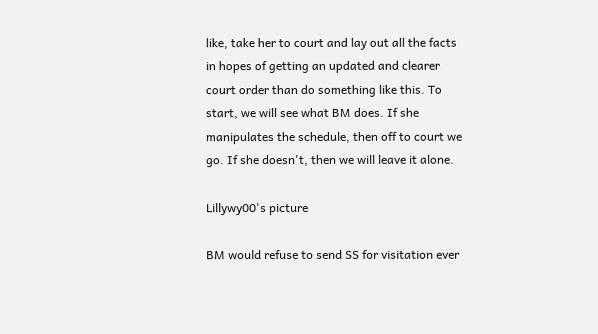like, take her to court and lay out all the facts in hopes of getting an updated and clearer court order than do something like this. To start, we will see what BM does. If she manipulates the schedule, then off to court we go. If she doesn't, then we will leave it alone.

Lillywy00's picture

BM would refuse to send SS for visitation ever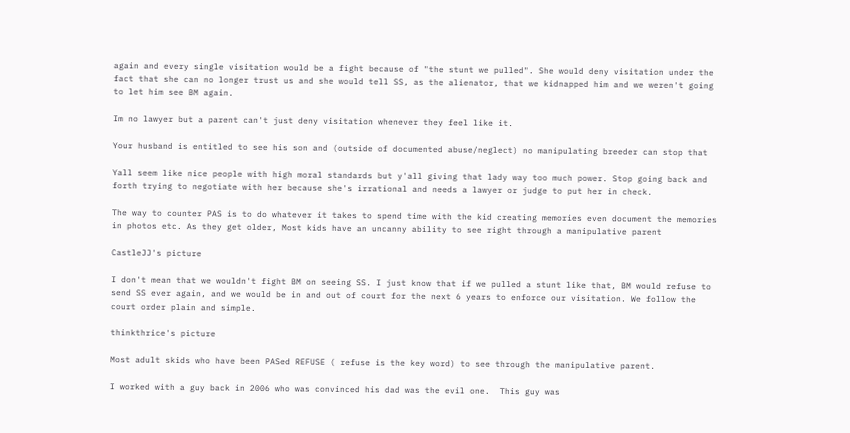again and every single visitation would be a fight because of "the stunt we pulled". She would deny visitation under the fact that she can no longer trust us and she would tell SS, as the alienator, that we kidnapped him and we weren't going to let him see BM again.

Im no lawyer but a parent can't just deny visitation whenever they feel like it.

Your husband is entitled to see his son and (outside of documented abuse/neglect) no manipulating breeder can stop that

Yall seem like nice people with high moral standards but y'all giving that lady way too much power. Stop going back and forth trying to negotiate with her because she's irrational and needs a lawyer or judge to put her in check.

The way to counter PAS is to do whatever it takes to spend time with the kid creating memories even document the memories in photos etc. As they get older, Most kids have an uncanny ability to see right through a manipulative parent

CastleJJ's picture

I don't mean that we wouldn't fight BM on seeing SS. I just know that if we pulled a stunt like that, BM would refuse to send SS ever again, and we would be in and out of court for the next 6 years to enforce our visitation. We follow the court order plain and simple.

thinkthrice's picture

Most adult skids who have been PASed REFUSE ( refuse is the key word) to see through the manipulative parent.

I worked with a guy back in 2006 who was convinced his dad was the evil one.  This guy was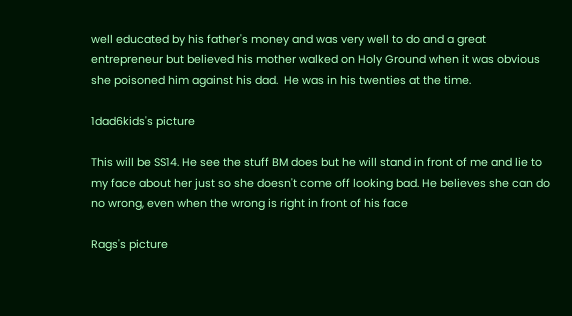well educated by his father's money and was very well to do and a great entrepreneur but believed his mother walked on Holy Ground when it was obvious she poisoned him against his dad.  He was in his twenties at the time.

1dad6kids's picture

This will be SS14. He see the stuff BM does but he will stand in front of me and lie to my face about her just so she doesn't come off looking bad. He believes she can do no wrong, even when the wrong is right in front of his face

Rags's picture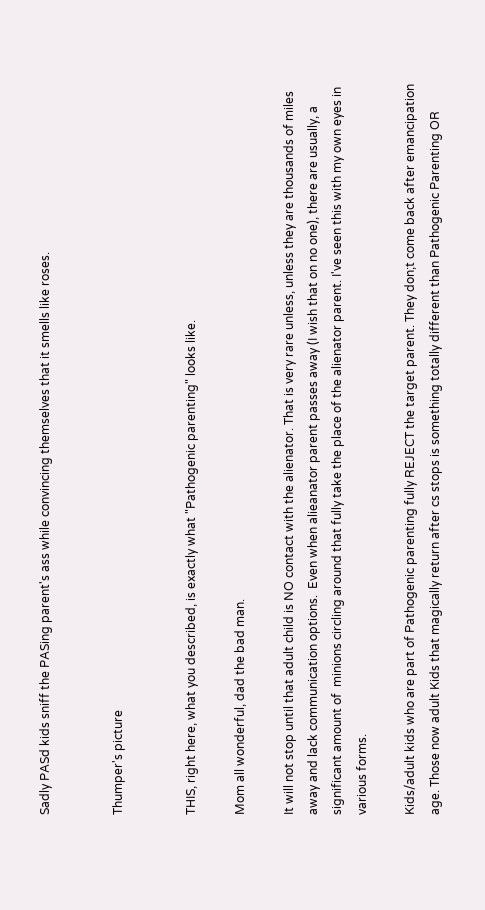Sadly PASd kids sniff the PASing parent's ass while convincing themselves that it smells like roses.


Thumper's picture


THIS, right here, what you described, is exactly what "Pathogenic parenting" looks like.

Mom all wonderful, dad the bad man.

It will not stop until that adult child is NO contact with the alienator. That is very rare unless, unless they are thousands of miles away and lack communication options.  Even when alieanator parent passes away (I wish that on no one), there are usually, a  significant amount of  minions circling around that fully take the place of the alienator parent. I've seen this with my own eyes in various forms.

Kids/adult kids who are part of Pathogenic parenting fully REJECT the target parent. They don;t come back after emancipation age. Those now adult Kids that magically return after cs stops is something totally different than Pathogenic Parenting OR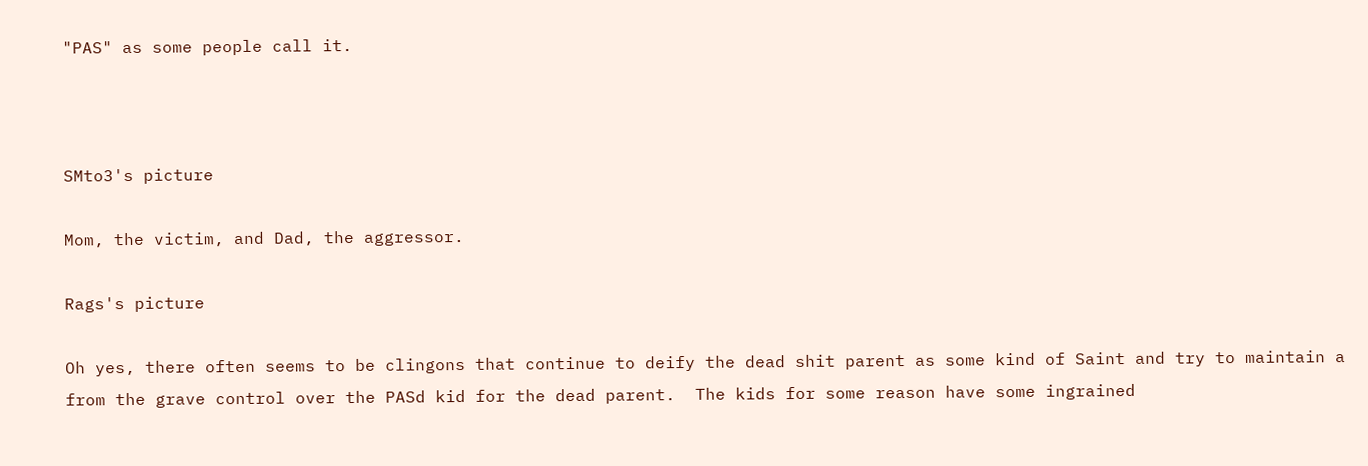"PAS" as some people call it.



SMto3's picture

Mom, the victim, and Dad, the aggressor.

Rags's picture

Oh yes, there often seems to be clingons that continue to deify the dead shit parent as some kind of Saint and try to maintain a from the grave control over the PASd kid for the dead parent.  The kids for some reason have some ingrained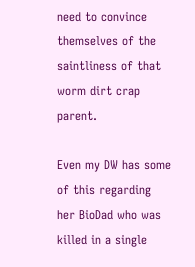need to convince themselves of the saintliness of that worm dirt crap parent.

Even my DW has some of this regarding her BioDad who was killed in a single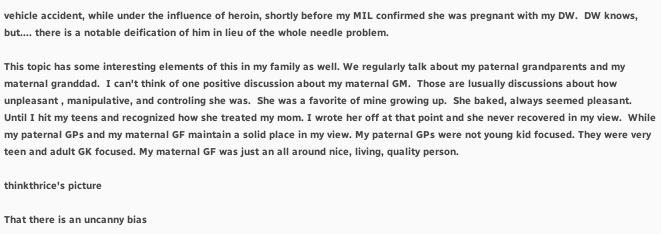vehicle accident, while under the influence of heroin, shortly before my MIL confirmed she was pregnant with my DW.  DW knows, but.... there is a notable deification of him in lieu of the whole needle problem.

This topic has some interesting elements of this in my family as well. We regularly talk about my paternal grandparents and my maternal granddad.  I can't think of one positive discussion about my maternal GM.  Those are lusually discussions about how unpleasant , manipulative, and controling she was.  She was a favorite of mine growing up.  She baked, always seemed pleasant. Until I hit my teens and recognized how she treated my mom. I wrote her off at that point and she never recovered in my view.  While my paternal GPs and my maternal GF maintain a solid place in my view. My paternal GPs were not young kid focused. They were very teen and adult GK focused. My maternal GF was just an all around nice, living, quality person.

thinkthrice's picture

That there is an uncanny bias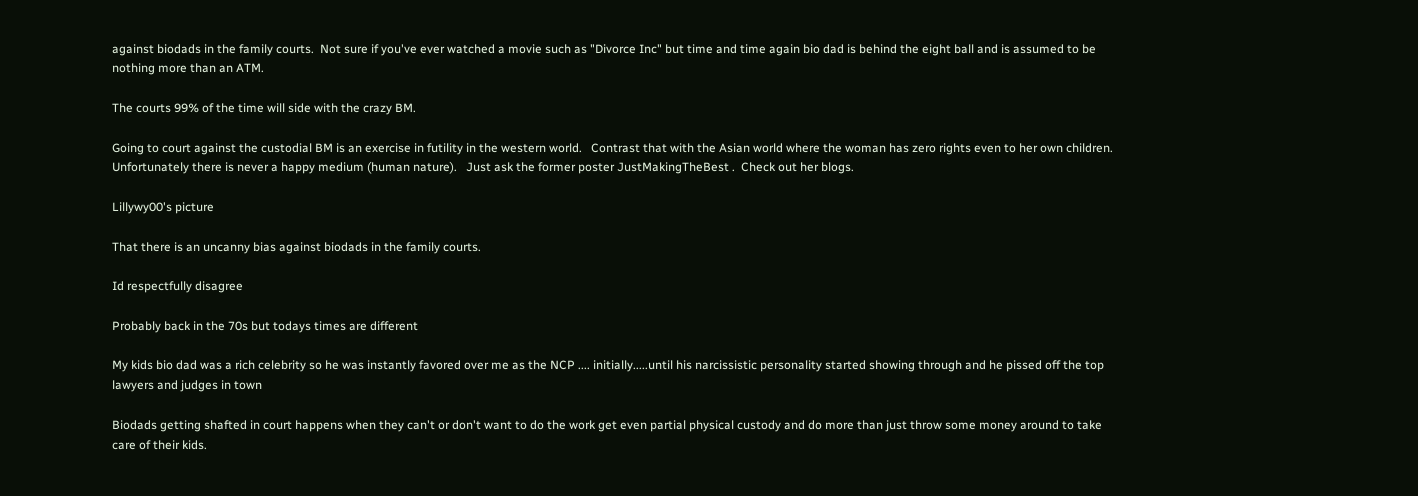against biodads in the family courts.  Not sure if you've ever watched a movie such as "Divorce Inc" but time and time again bio dad is behind the eight ball and is assumed to be nothing more than an ATM.

The courts 99% of the time will side with the crazy BM.

Going to court against the custodial BM is an exercise in futility in the western world.   Contrast that with the Asian world where the woman has zero rights even to her own children.   Unfortunately there is never a happy medium (human nature).   Just ask the former poster JustMakingTheBest .  Check out her blogs.

Lillywy00's picture

That there is an uncanny bias against biodads in the family courts.

Id respectfully disagree

Probably back in the 70s but todays times are different

My kids bio dad was a rich celebrity so he was instantly favored over me as the NCP .... initially.....until his narcissistic personality started showing through and he pissed off the top lawyers and judges in town

Biodads getting shafted in court happens when they can't or don't want to do the work get even partial physical custody and do more than just throw some money around to take care of their kids.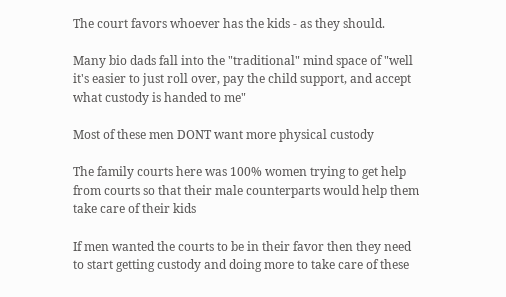The court favors whoever has the kids - as they should.

Many bio dads fall into the "traditional" mind space of "well it's easier to just roll over, pay the child support, and accept what custody is handed to me"

Most of these men DONT want more physical custody

The family courts here was 100% women trying to get help from courts so that their male counterparts would help them take care of their kids

If men wanted the courts to be in their favor then they need to start getting custody and doing more to take care of these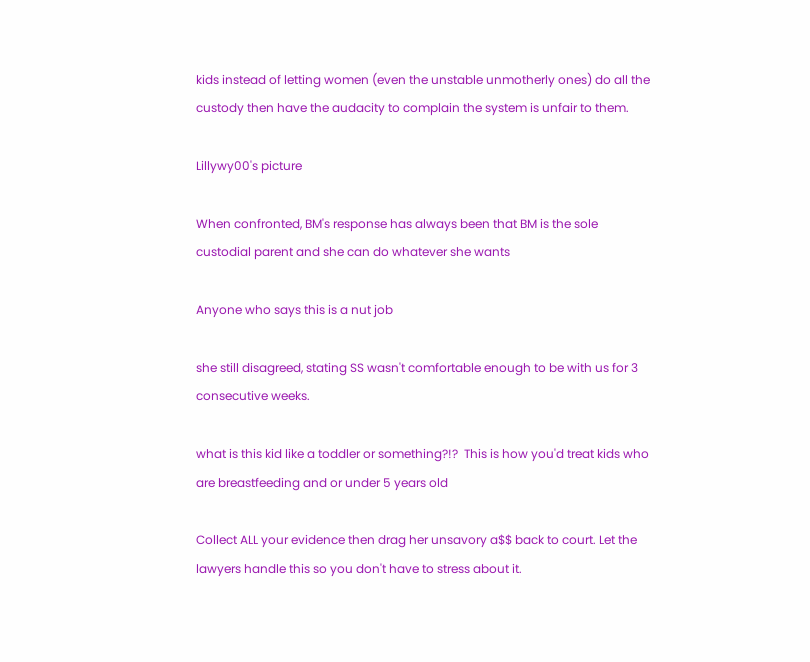kids instead of letting women (even the unstable unmotherly ones) do all the custody then have the audacity to complain the system is unfair to them.

Lillywy00's picture

When confronted, BM's response has always been that BM is the sole custodial parent and she can do whatever she wants

Anyone who says this is a nut job

she still disagreed, stating SS wasn't comfortable enough to be with us for 3 consecutive weeks.

what is this kid like a toddler or something?!?  This is how you'd treat kids who are breastfeeding and or under 5 years old

Collect ALL your evidence then drag her unsavory a$$ back to court. Let the lawyers handle this so you don't have to stress about it.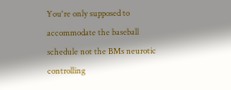You're only supposed to accommodate the baseball schedule not the BMs neurotic controlling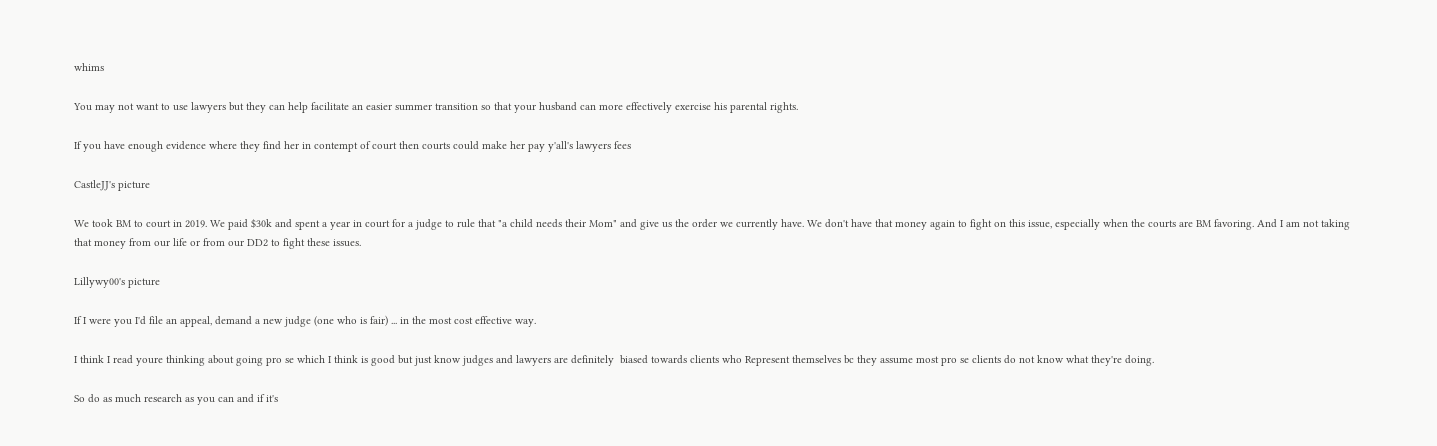whims

You may not want to use lawyers but they can help facilitate an easier summer transition so that your husband can more effectively exercise his parental rights.

If you have enough evidence where they find her in contempt of court then courts could make her pay y'all's lawyers fees

CastleJJ's picture

We took BM to court in 2019. We paid $30k and spent a year in court for a judge to rule that "a child needs their Mom" and give us the order we currently have. We don't have that money again to fight on this issue, especially when the courts are BM favoring. And I am not taking that money from our life or from our DD2 to fight these issues.

Lillywy00's picture

If I were you I'd file an appeal, demand a new judge (one who is fair) ... in the most cost effective way.

I think I read youre thinking about going pro se which I think is good but just know judges and lawyers are definitely  biased towards clients who Represent themselves bc they assume most pro se clients do not know what they're doing.

So do as much research as you can and if it's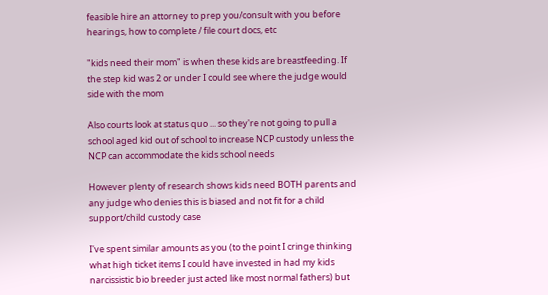feasible hire an attorney to prep you/consult with you before hearings, how to complete / file court docs, etc

"kids need their mom" is when these kids are breastfeeding. If the step kid was 2 or under I could see where the judge would side with the mom

Also courts look at status quo ... so they're not going to pull a school aged kid out of school to increase NCP custody unless the NCP can accommodate the kids school needs

However plenty of research shows kids need BOTH parents and any judge who denies this is biased and not fit for a child support/child custody case

I've spent similar amounts as you (to the point I cringe thinking what high ticket items I could have invested in had my kids narcissistic bio breeder just acted like most normal fathers) but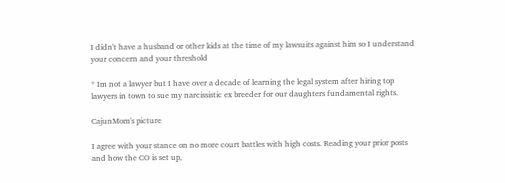I didn't have a husband or other kids at the time of my lawsuits against him so I understand your concern and your threshold

* Im not a lawyer but I have over a decade of learning the legal system after hiring top lawyers in town to sue my narcissistic ex breeder for our daughters fundamental rights.

CajunMom's picture

I agree with your stance on no more court battles with high costs. Reading your prior posts and how the CO is set up,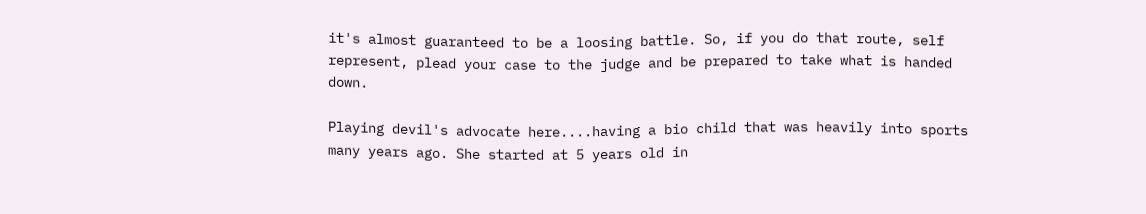it's almost guaranteed to be a loosing battle. So, if you do that route, self represent, plead your case to the judge and be prepared to take what is handed down.

Playing devil's advocate here....having a bio child that was heavily into sports many years ago. She started at 5 years old in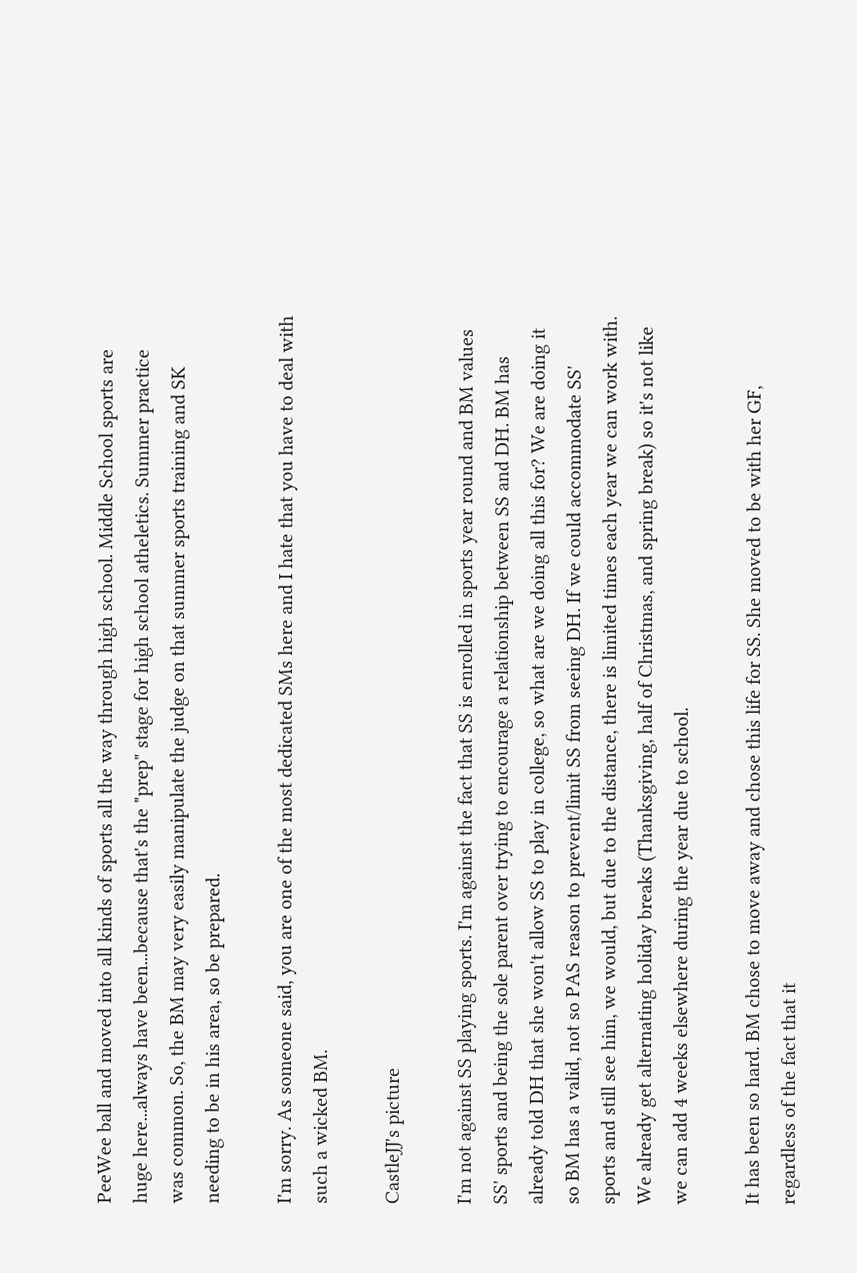PeeWee ball and moved into all kinds of sports all the way through high school. Middle School sports are huge here...always have been...because that's the "prep" stage for high school atheletics. Summer practice was common. So, the BM may very easily manipulate the judge on that summer sports training and SK needing to be in his area, so be prepared.

I'm sorry. As someone said, you are one of the most dedicated SMs here and I hate that you have to deal with such a wicked BM.

CastleJJ's picture

I'm not against SS playing sports. I'm against the fact that SS is enrolled in sports year round and BM values SS' sports and being the sole parent over trying to encourage a relationship between SS and DH. BM has already told DH that she won't allow SS to play in college, so what are we doing all this for? We are doing it so BM has a valid, not so PAS reason to prevent/limit SS from seeing DH. If we could accommodate SS' sports and still see him, we would, but due to the distance, there is limited times each year we can work with. We already get alternating holiday breaks (Thanksgiving, half of Christmas, and spring break) so it's not like we can add 4 weeks elsewhere during the year due to school.

It has been so hard. BM chose to move away and chose this life for SS. She moved to be with her GF, regardless of the fact that it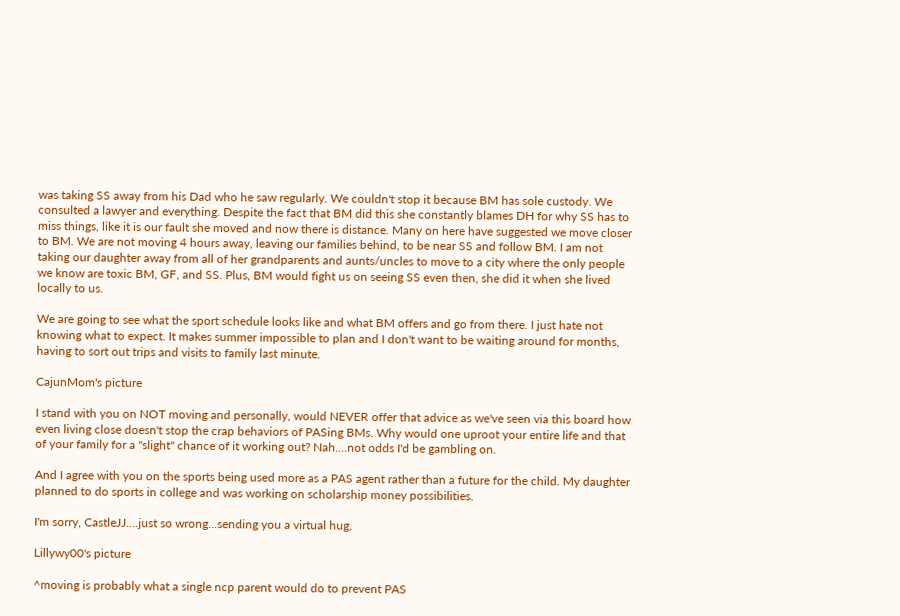was taking SS away from his Dad who he saw regularly. We couldn't stop it because BM has sole custody. We consulted a lawyer and everything. Despite the fact that BM did this she constantly blames DH for why SS has to miss things, like it is our fault she moved and now there is distance. Many on here have suggested we move closer to BM. We are not moving 4 hours away, leaving our families behind, to be near SS and follow BM. I am not taking our daughter away from all of her grandparents and aunts/uncles to move to a city where the only people we know are toxic BM, GF, and SS. Plus, BM would fight us on seeing SS even then, she did it when she lived locally to us.

We are going to see what the sport schedule looks like and what BM offers and go from there. I just hate not knowing what to expect. It makes summer impossible to plan and I don't want to be waiting around for months, having to sort out trips and visits to family last minute.

CajunMom's picture

I stand with you on NOT moving and personally, would NEVER offer that advice as we've seen via this board how even living close doesn't stop the crap behaviors of PASing BMs. Why would one uproot your entire life and that of your family for a "slight" chance of it working out? Nah....not odds I'd be gambling on.

And I agree with you on the sports being used more as a PAS agent rather than a future for the child. My daughter planned to do sports in college and was working on scholarship money possibilities.

I'm sorry, CastleJJ....just so wrong...sending you a virtual hug.

Lillywy00's picture

^moving is probably what a single ncp parent would do to prevent PAS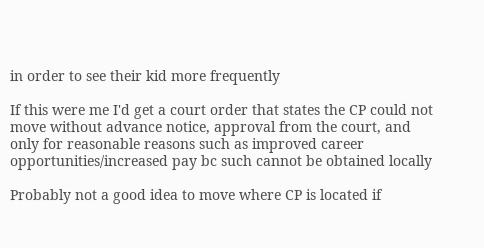in order to see their kid more frequently

If this were me I'd get a court order that states the CP could not move without advance notice, approval from the court, and only for reasonable reasons such as improved career opportunities/increased pay bc such cannot be obtained locally

Probably not a good idea to move where CP is located if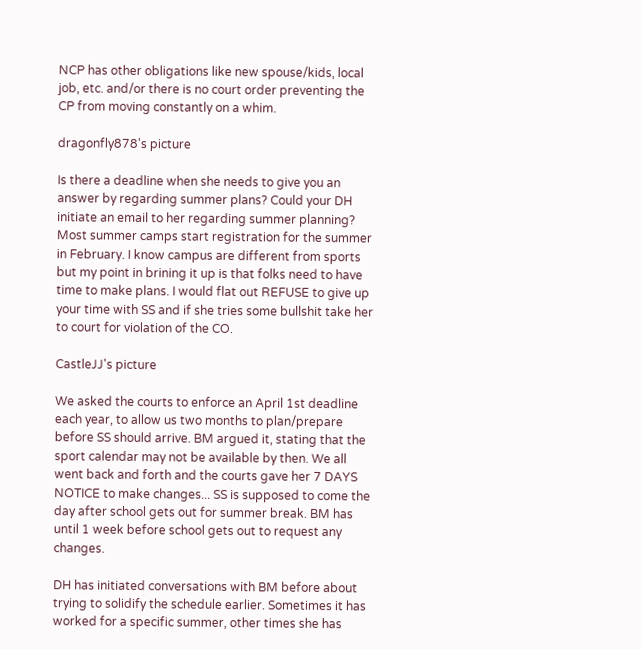NCP has other obligations like new spouse/kids, local job, etc. and/or there is no court order preventing the CP from moving constantly on a whim.

dragonfly878's picture

Is there a deadline when she needs to give you an answer by regarding summer plans? Could your DH initiate an email to her regarding summer planning? Most summer camps start registration for the summer in February. I know campus are different from sports but my point in brining it up is that folks need to have time to make plans. I would flat out REFUSE to give up your time with SS and if she tries some bullshit take her to court for violation of the CO.

CastleJJ's picture

We asked the courts to enforce an April 1st deadline each year, to allow us two months to plan/prepare before SS should arrive. BM argued it, stating that the sport calendar may not be available by then. We all went back and forth and the courts gave her 7 DAYS NOTICE to make changes... SS is supposed to come the day after school gets out for summer break. BM has until 1 week before school gets out to request any changes.

DH has initiated conversations with BM before about trying to solidify the schedule earlier. Sometimes it has worked for a specific summer, other times she has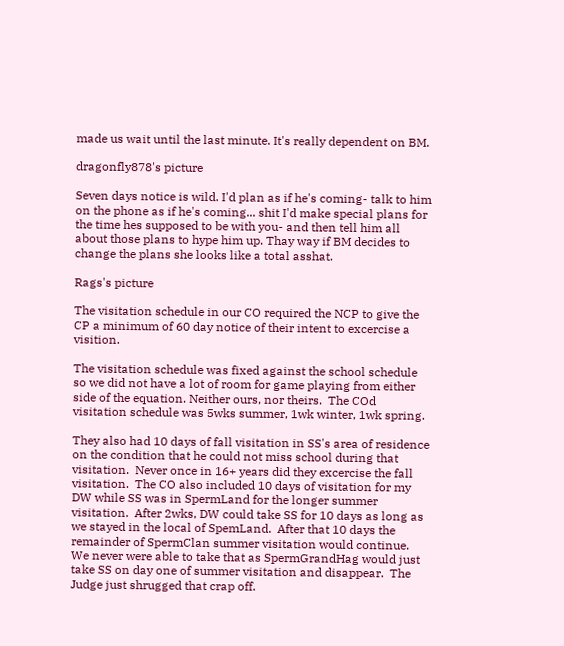made us wait until the last minute. It's really dependent on BM.

dragonfly878's picture

Seven days notice is wild. I'd plan as if he's coming- talk to him on the phone as if he's coming... shit I'd make special plans for the time hes supposed to be with you- and then tell him all about those plans to hype him up. Thay way if BM decides to change the plans she looks like a total asshat.

Rags's picture

The visitation schedule in our CO required the NCP to give the CP a minimum of 60 day notice of their intent to excercise a visition.

The visitation schedule was fixed against the school schedule so we did not have a lot of room for game playing from either side of the equation. Neither ours, nor theirs.  The COd visitation schedule was 5wks summer, 1wk winter, 1wk spring.

They also had 10 days of fall visitation in SS's area of residence on the condition that he could not miss school during that visitation.  Never once in 16+ years did they excercise the fall visitation.  The CO also included 10 days of visitation for my DW while SS was in SpermLand for the longer summer visitation.  After 2wks, DW could take SS for 10 days as long as we stayed in the local of SpemLand.  After that 10 days the remainder of SpermClan summer visitation would continue.  We never were able to take that as SpermGrandHag would just take SS on day one of summer visitation and disappear.  The Judge just shrugged that crap off.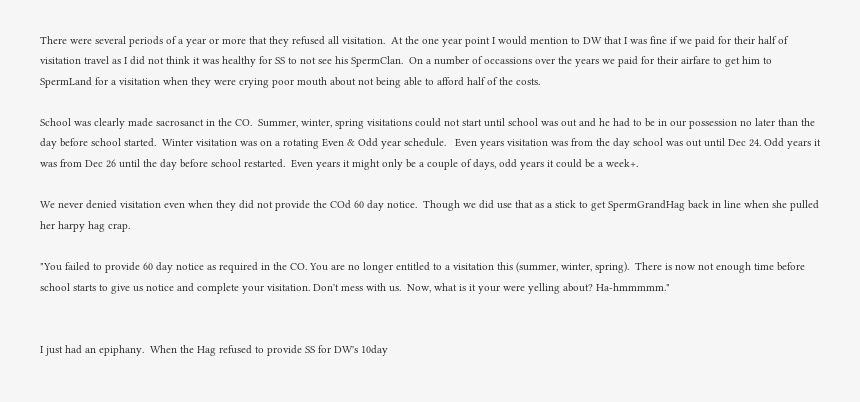There were several periods of a year or more that they refused all visitation.  At the one year point I would mention to DW that I was fine if we paid for their half of visitation travel as I did not think it was healthy for SS to not see his SpermClan.  On a number of occassions over the years we paid for their airfare to get him to SpermLand for a visitation when they were crying poor mouth about not being able to afford half of the costs.

School was clearly made sacrosanct in the CO.  Summer, winter, spring visitations could not start until school was out and he had to be in our possession no later than the day before school started.  Winter visitation was on a rotating Even & Odd year schedule.   Even years visitation was from the day school was out until Dec 24. Odd years it was from Dec 26 until the day before school restarted.  Even years it might only be a couple of days, odd years it could be a week+.

We never denied visitation even when they did not provide the COd 60 day notice.  Though we did use that as a stick to get SpermGrandHag back in line when she pulled her harpy hag crap.

"You failed to provide 60 day notice as required in the CO. You are no longer entitled to a visitation this (summer, winter, spring).  There is now not enough time before school starts to give us notice and complete your visitation. Don't mess with us.  Now, what is it your were yelling about? Ha-hmmmmm."


I just had an epiphany.  When the Hag refused to provide SS for DW's 10day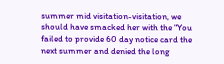summer mid visitation-visitation, we should have smacked her with the "You failed to provide 60 day notice card the next summer and denied the long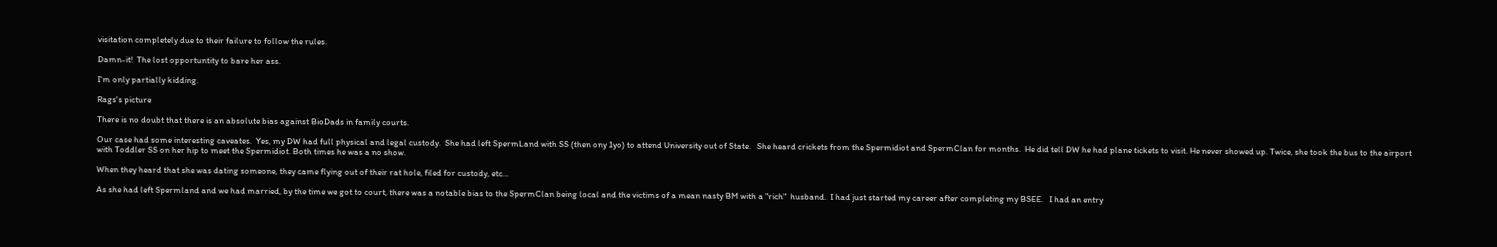visitation completely due to their failure to follow the rules.

Damn-it!  The lost opportuntity to bare her ass.

I'm only partially kidding.

Rags's picture

There is no doubt that there is an absolute bias against BioDads in family courts.

Our case had some interesting caveates.  Yes, my DW had full physical and legal custody.  She had left SpermLand with SS (then ony 1yo) to attend University out of State.   She heard crickets from the Spermidiot and SpermClan for months.  He did tell DW he had plane tickets to visit. He never showed up. Twice, she took the bus to the airport with Toddler SS on her hip to meet the Spermidiot. Both times he was a no show.

When they heard that she was dating someone, they came flying out of their rat hole, filed for custody, etc...

As she had left Spermland and we had married, by the time we got to court, there was a notable bias to the SpermClan being local and the victims of a mean nasty BM with a "rich"  husband.  I had just started my career after completing my BSEE.   I had an entry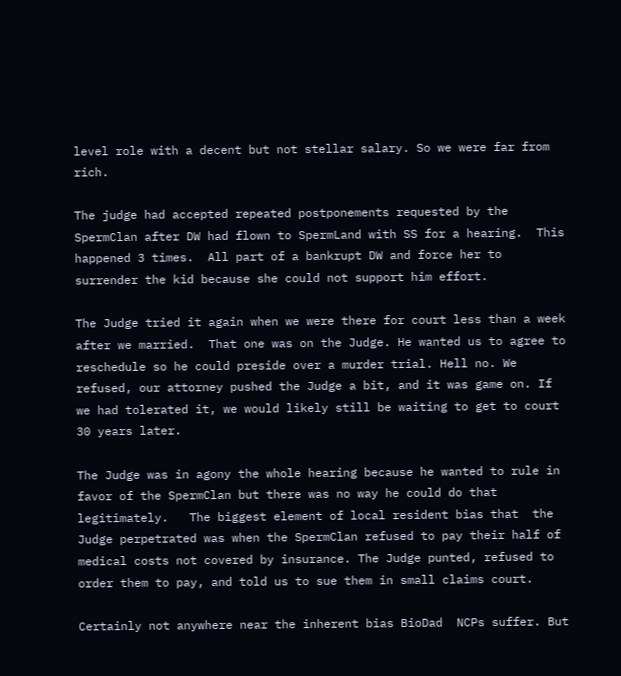level role with a decent but not stellar salary. So we were far from rich.

The judge had accepted repeated postponements requested by the SpermClan after DW had flown to SpermLand with SS for a hearing.  This happened 3 times.  All part of a bankrupt DW and force her to surrender the kid because she could not support him effort.

The Judge tried it again when we were there for court less than a week after we married.  That one was on the Judge. He wanted us to agree to reschedule so he could preside over a murder trial. Hell no. We refused, our attorney pushed the Judge a bit, and it was game on. If we had tolerated it, we would likely still be waiting to get to court 30 years later.

The Judge was in agony the whole hearing because he wanted to rule in favor of the SpermClan but there was no way he could do that legitimately.   The biggest element of local resident bias that  the Judge perpetrated was when the SpermClan refused to pay their half of medical costs not covered by insurance. The Judge punted, refused to order them to pay, and told us to sue them in small claims court.

Certainly not anywhere near the inherent bias BioDad  NCPs suffer. But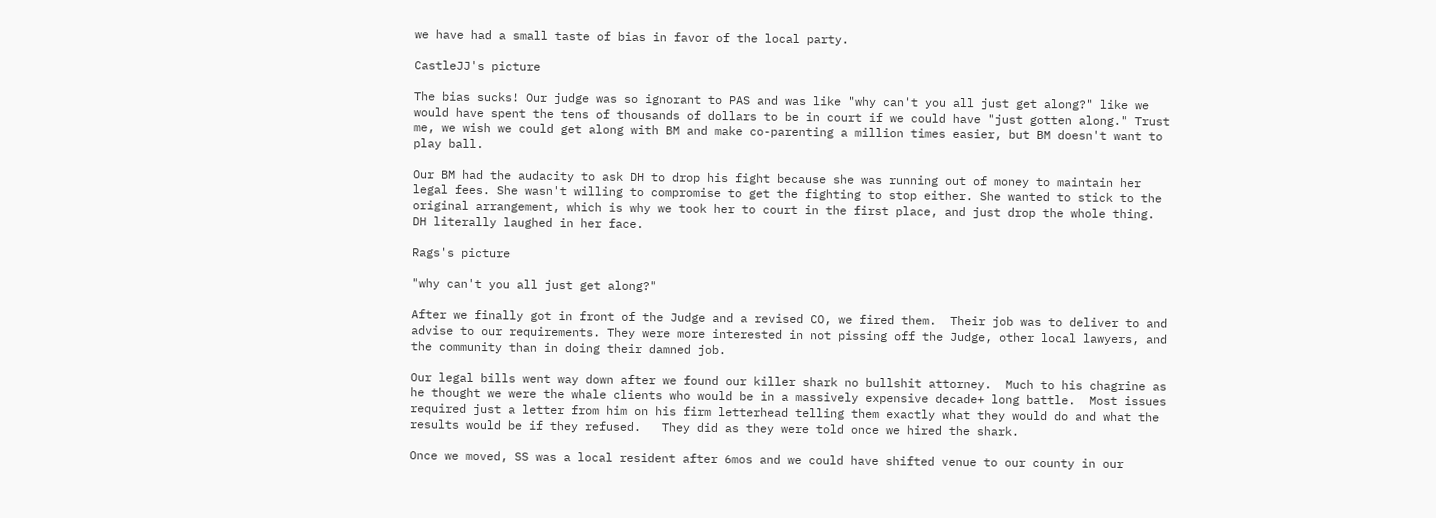we have had a small taste of bias in favor of the local party.

CastleJJ's picture

The bias sucks! Our judge was so ignorant to PAS and was like "why can't you all just get along?" like we would have spent the tens of thousands of dollars to be in court if we could have "just gotten along." Trust me, we wish we could get along with BM and make co-parenting a million times easier, but BM doesn't want to play ball.

Our BM had the audacity to ask DH to drop his fight because she was running out of money to maintain her legal fees. She wasn't willing to compromise to get the fighting to stop either. She wanted to stick to the original arrangement, which is why we took her to court in the first place, and just drop the whole thing. DH literally laughed in her face.

Rags's picture

"why can't you all just get along?"

After we finally got in front of the Judge and a revised CO, we fired them.  Their job was to deliver to and advise to our requirements. They were more interested in not pissing off the Judge, other local lawyers, and the community than in doing their damned job.

Our legal bills went way down after we found our killer shark no bullshit attorney.  Much to his chagrine as he thought we were the whale clients who would be in a massively expensive decade+ long battle.  Most issues required just a letter from him on his firm letterhead telling them exactly what they would do and what the results would be if they refused.   They did as they were told once we hired the shark.

Once we moved, SS was a local resident after 6mos and we could have shifted venue to our county in our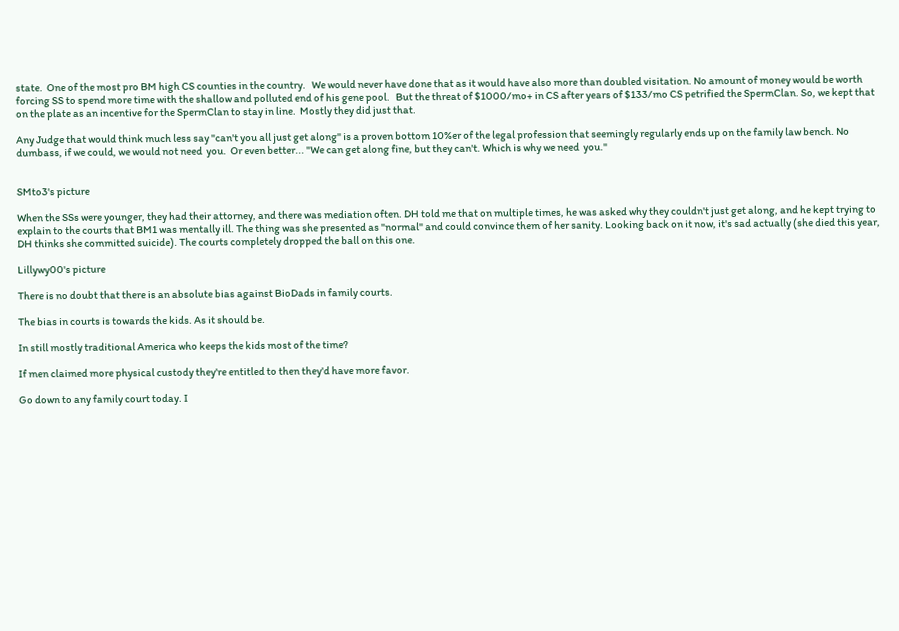state.  One of the most pro BM high CS counties in the country.   We would never have done that as it would have also more than doubled visitation. No amount of money would be worth forcing SS to spend more time with the shallow and polluted end of his gene pool.   But the threat of $1000/mo+ in CS after years of $133/mo CS petrified the SpermClan. So, we kept that on the plate as an incentive for the SpermClan to stay in line.  Mostly they did just that.

Any Judge that would think much less say "can't you all just get along" is a proven bottom 10%er of the legal profession that seemingly regularly ends up on the family law bench. No dumbass, if we could, we would not need  you.  Or even better... "We can get along fine, but they can't. Which is why we need  you."


SMto3's picture

When the SSs were younger, they had their attorney, and there was mediation often. DH told me that on multiple times, he was asked why they couldn't just get along, and he kept trying to explain to the courts that BM1 was mentally ill. The thing was she presented as "normal" and could convince them of her sanity. Looking back on it now, it's sad actually (she died this year, DH thinks she committed suicide). The courts completely dropped the ball on this one.

Lillywy00's picture

There is no doubt that there is an absolute bias against BioDads in family courts.

The bias in courts is towards the kids. As it should be.

In still mostly traditional America who keeps the kids most of the time?

If men claimed more physical custody they're entitled to then they'd have more favor.

Go down to any family court today. I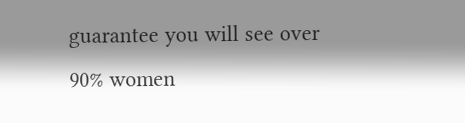guarantee you will see over 90% women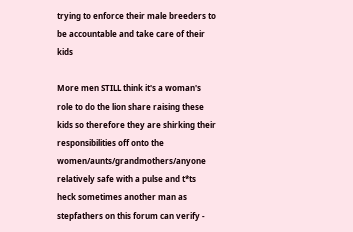trying to enforce their male breeders to be accountable and take care of their kids

More men STILL think it's a woman's role to do the lion share raising these kids so therefore they are shirking their responsibilities off onto the women/aunts/grandmothers/anyone relatively safe with a pulse and t*ts heck sometimes another man as stepfathers on this forum can verify -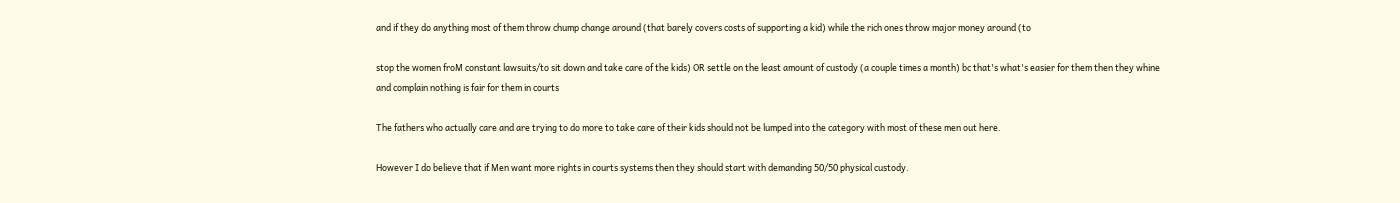and if they do anything most of them throw chump change around (that barely covers costs of supporting a kid) while the rich ones throw major money around (to

stop the women froM constant lawsuits/to sit down and take care of the kids) OR settle on the least amount of custody (a couple times a month) bc that's what's easier for them then they whine and complain nothing is fair for them in courts

The fathers who actually care and are trying to do more to take care of their kids should not be lumped into the category with most of these men out here.

However I do believe that if Men want more rights in courts systems then they should start with demanding 50/50 physical custody.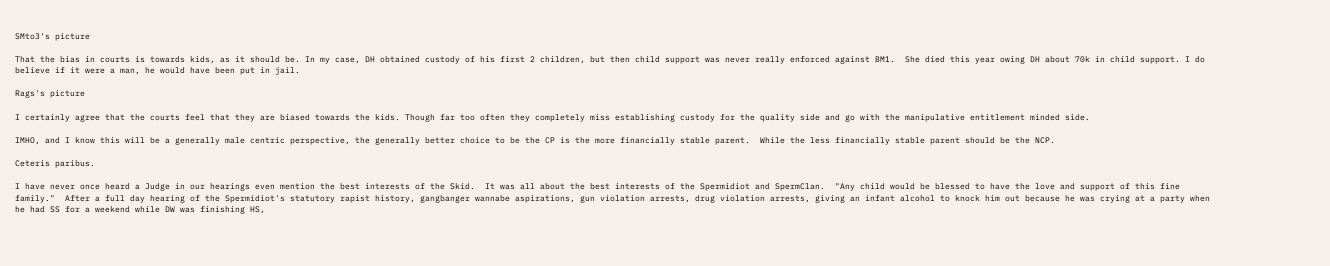SMto3's picture

That the bias in courts is towards kids, as it should be. In my case, DH obtained custody of his first 2 children, but then child support was never really enforced against BM1.  She died this year owing DH about 70k in child support. I do believe if it were a man, he would have been put in jail.

Rags's picture

I certainly agree that the courts feel that they are biased towards the kids. Though far too often they completely miss establishing custody for the quality side and go with the manipulative entitlement minded side.

IMHO, and I know this will be a generally male centric perspective, the generally better choice to be the CP is the more financially stable parent.  While the less financially stable parent should be the NCP.

Ceteris paribus.

I have never once heard a Judge in our hearings even mention the best interests of the Skid.  It was all about the best interests of the Spermidiot and SpermClan.  "Any child would be blessed to have the love and support of this fine family."  After a full day hearing of the Spermidiot's statutory rapist history, gangbanger wannabe aspirations, gun violation arrests, drug violation arrests, giving an infant alcohol to knock him out because he was crying at a party when he had SS for a weekend while DW was finishing HS,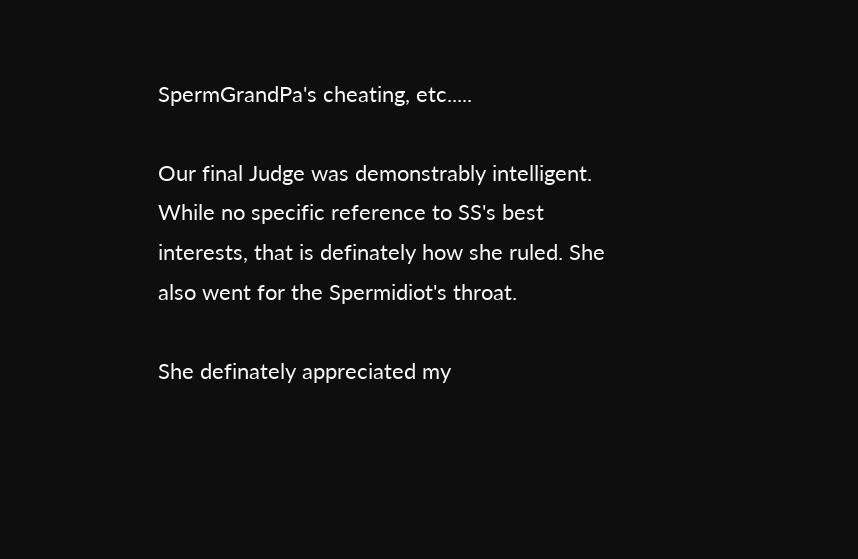SpermGrandPa's cheating, etc.....

Our final Judge was demonstrably intelligent.  While no specific reference to SS's best interests, that is definately how she ruled. She also went for the Spermidiot's throat.

She definately appreciated my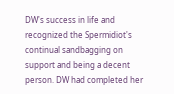DW's success in life and recognized the Spermidiot's continual sandbagging on support and being a decent person. DW had completed her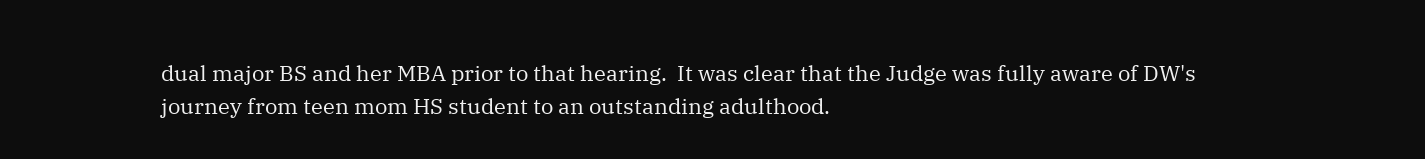dual major BS and her MBA prior to that hearing.  It was clear that the Judge was fully aware of DW's journey from teen mom HS student to an outstanding adulthood.